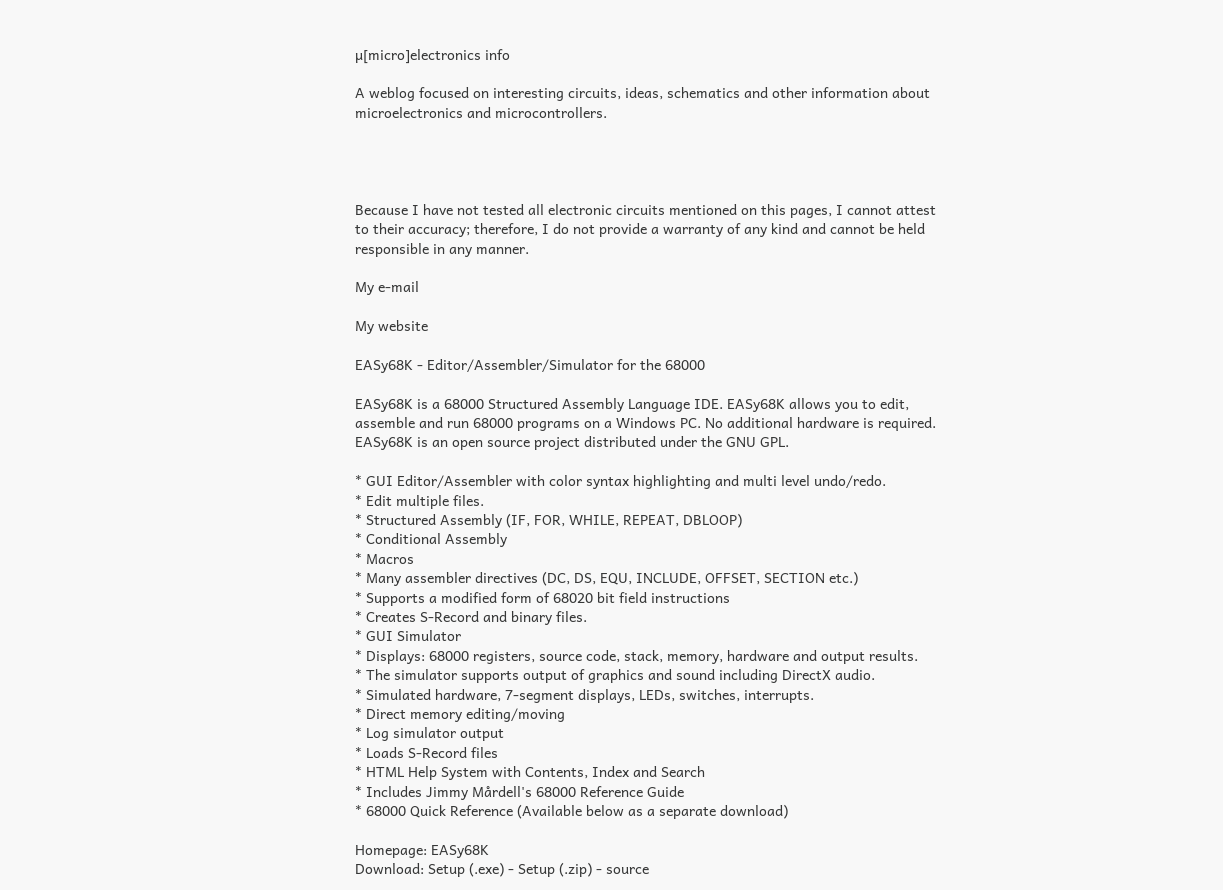µ[micro]electronics info

A weblog focused on interesting circuits, ideas, schematics and other information about microelectronics and microcontrollers.




Because I have not tested all electronic circuits mentioned on this pages, I cannot attest to their accuracy; therefore, I do not provide a warranty of any kind and cannot be held responsible in any manner.

My e-mail

My website

EASy68K - Editor/Assembler/Simulator for the 68000

EASy68K is a 68000 Structured Assembly Language IDE. EASy68K allows you to edit, assemble and run 68000 programs on a Windows PC. No additional hardware is required. EASy68K is an open source project distributed under the GNU GPL.

* GUI Editor/Assembler with color syntax highlighting and multi level undo/redo.
* Edit multiple files.
* Structured Assembly (IF, FOR, WHILE, REPEAT, DBLOOP)
* Conditional Assembly
* Macros
* Many assembler directives (DC, DS, EQU, INCLUDE, OFFSET, SECTION etc.)
* Supports a modified form of 68020 bit field instructions
* Creates S-Record and binary files.
* GUI Simulator
* Displays: 68000 registers, source code, stack, memory, hardware and output results.
* The simulator supports output of graphics and sound including DirectX audio.
* Simulated hardware, 7-segment displays, LEDs, switches, interrupts.
* Direct memory editing/moving
* Log simulator output
* Loads S-Record files
* HTML Help System with Contents, Index and Search
* Includes Jimmy Mårdell's 68000 Reference Guide
* 68000 Quick Reference (Available below as a separate download)

Homepage: EASy68K
Download: Setup (.exe) - Setup (.zip) - source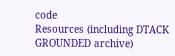code
Resources (including DTACK GROUNDED archive)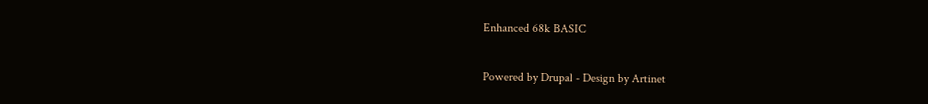Enhanced 68k BASIC

Powered by Drupal - Design by Artinet